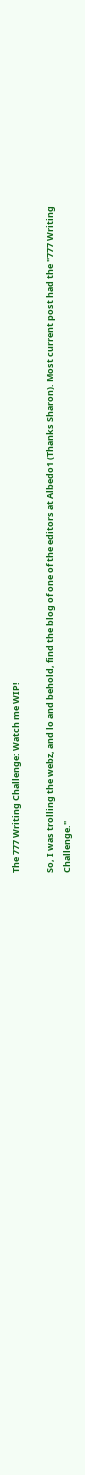The 777 Writing Challenge: Watch me WIP!

So, I was trolling the webz, and lo and behold, find the blog of one of the editors at Albedo1 (Thanks Sharon). Most current post had the "777 Writing Challenge."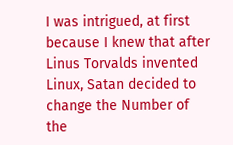I was intrigued, at first because I knew that after Linus Torvalds invented Linux, Satan decided to change the Number of the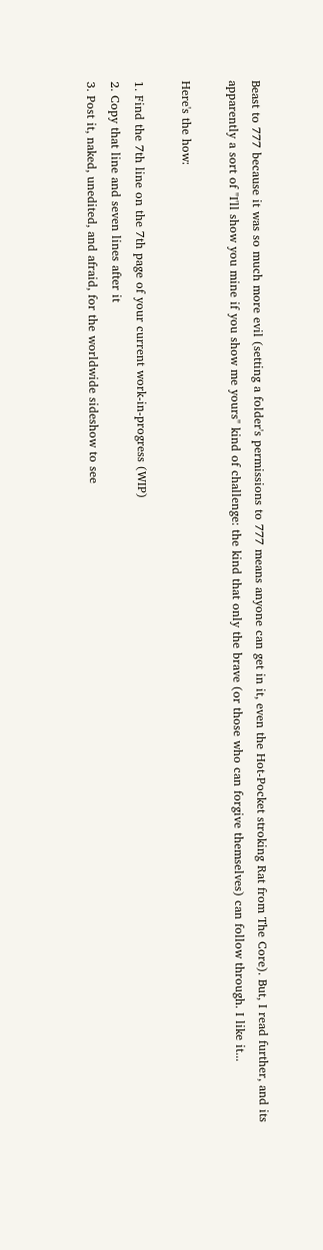Beast to 777 because it was so much more evil (setting a folder's permissions to 777 means anyone can get in it, even the Hot-Pocket stroking Rat from The Core). But, I read further, and its apparently a sort of "I'll show you mine if you show me yours" kind of challenge: the kind that only the brave (or those who can forgive themselves) can follow through. I like it...

Here's the how:

1. Find the 7th line on the 7th page of your current work-in-progress (WIP)
2. Copy that line and seven lines after it
3. Post it, naked, unedited, and afraid, for the worldwide sideshow to see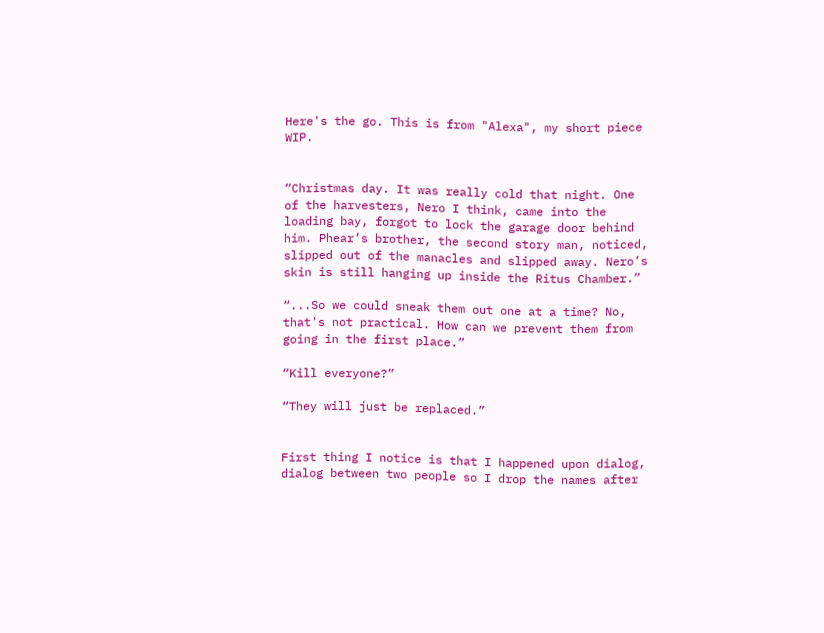Here's the go. This is from "Alexa", my short piece WIP.


“Christmas day. It was really cold that night. One of the harvesters, Nero I think, came into the loading bay, forgot to lock the garage door behind him. Phear’s brother, the second story man, noticed, slipped out of the manacles and slipped away. Nero’s skin is still hanging up inside the Ritus Chamber.”

“...So we could sneak them out one at a time? No, that's not practical. How can we prevent them from going in the first place.”

“Kill everyone?”

“They will just be replaced.”


First thing I notice is that I happened upon dialog, dialog between two people so I drop the names after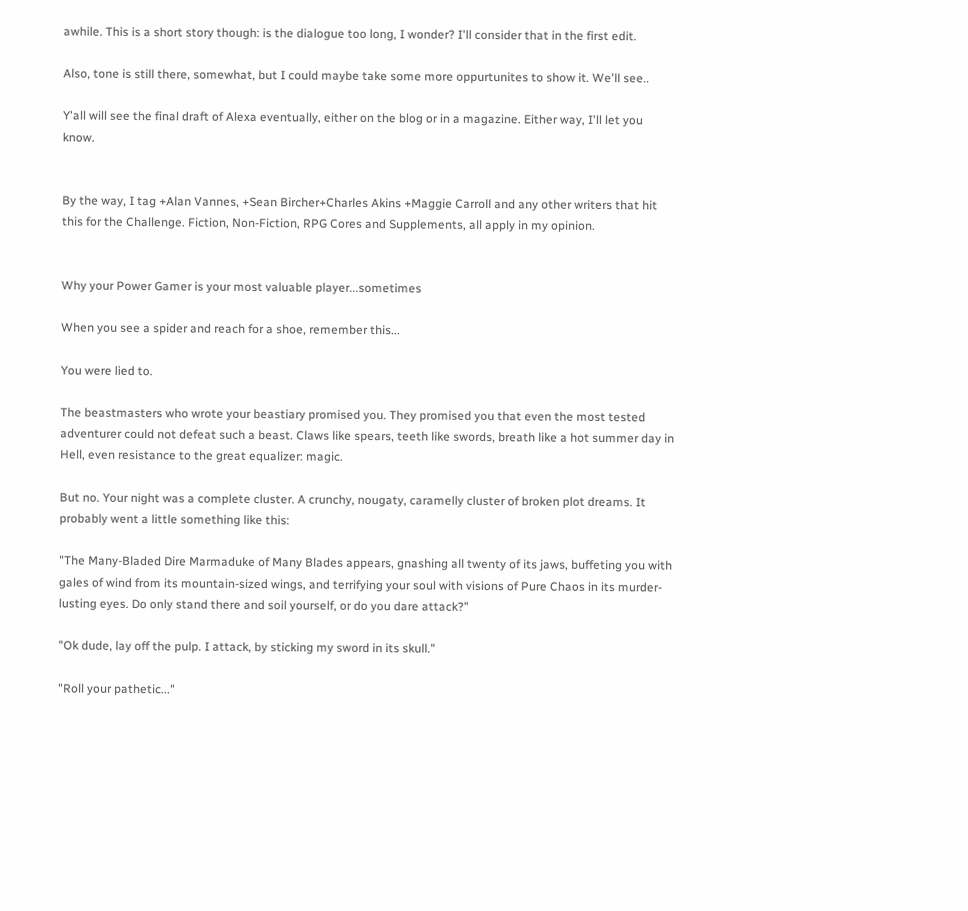awhile. This is a short story though: is the dialogue too long, I wonder? I'll consider that in the first edit.

Also, tone is still there, somewhat, but I could maybe take some more oppurtunites to show it. We'll see..

Y'all will see the final draft of Alexa eventually, either on the blog or in a magazine. Either way, I'll let you know.


By the way, I tag +Alan Vannes, +Sean Bircher+Charles Akins +Maggie Carroll and any other writers that hit this for the Challenge. Fiction, Non-Fiction, RPG Cores and Supplements, all apply in my opinion.


Why your Power Gamer is your most valuable player...sometimes

When you see a spider and reach for a shoe, remember this...

You were lied to.

The beastmasters who wrote your beastiary promised you. They promised you that even the most tested adventurer could not defeat such a beast. Claws like spears, teeth like swords, breath like a hot summer day in Hell, even resistance to the great equalizer: magic.

But no. Your night was a complete cluster. A crunchy, nougaty, caramelly cluster of broken plot dreams. It probably went a little something like this:

"The Many-Bladed Dire Marmaduke of Many Blades appears, gnashing all twenty of its jaws, buffeting you with gales of wind from its mountain-sized wings, and terrifying your soul with visions of Pure Chaos in its murder-lusting eyes. Do only stand there and soil yourself, or do you dare attack?"

"Ok dude, lay off the pulp. I attack, by sticking my sword in its skull."

"Roll your pathetic..."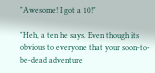"Awesome! I got a 10!"

"Heh, a ten he says. Even though its obvious to everyone that your soon-to-be-dead adventure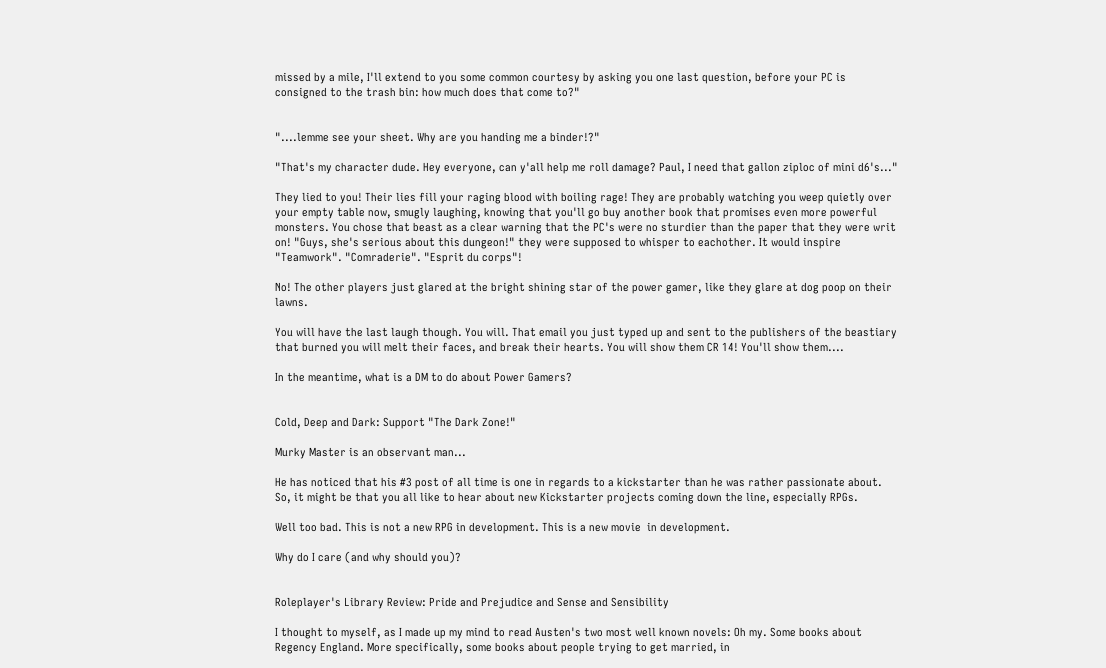missed by a mile, I'll extend to you some common courtesy by asking you one last question, before your PC is consigned to the trash bin: how much does that come to?"


"....lemme see your sheet. Why are you handing me a binder!?"

"That's my character dude. Hey everyone, can y'all help me roll damage? Paul, I need that gallon ziploc of mini d6's..."

They lied to you! Their lies fill your raging blood with boiling rage! They are probably watching you weep quietly over your empty table now, smugly laughing, knowing that you'll go buy another book that promises even more powerful monsters. You chose that beast as a clear warning that the PC's were no sturdier than the paper that they were writ on! "Guys, she's serious about this dungeon!" they were supposed to whisper to eachother. It would inspire "Teamwork". "Comraderie". "Esprit du corps"!

No! The other players just glared at the bright shining star of the power gamer, like they glare at dog poop on their lawns.

You will have the last laugh though. You will. That email you just typed up and sent to the publishers of the beastiary that burned you will melt their faces, and break their hearts. You will show them CR 14! You'll show them....

In the meantime, what is a DM to do about Power Gamers?


Cold, Deep and Dark: Support "The Dark Zone!"

Murky Master is an observant man...

He has noticed that his #3 post of all time is one in regards to a kickstarter than he was rather passionate about. So, it might be that you all like to hear about new Kickstarter projects coming down the line, especially RPGs.

Well too bad. This is not a new RPG in development. This is a new movie  in development.

Why do I care (and why should you)?


Roleplayer's Library Review: Pride and Prejudice and Sense and Sensibility

I thought to myself, as I made up my mind to read Austen's two most well known novels: Oh my. Some books about Regency England. More specifically, some books about people trying to get married, in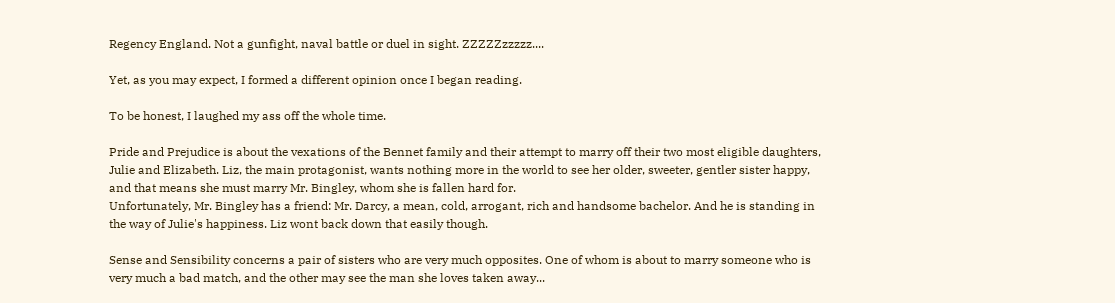Regency England. Not a gunfight, naval battle or duel in sight. ZZZZZzzzzz....

Yet, as you may expect, I formed a different opinion once I began reading.

To be honest, I laughed my ass off the whole time.

Pride and Prejudice is about the vexations of the Bennet family and their attempt to marry off their two most eligible daughters, Julie and Elizabeth. Liz, the main protagonist, wants nothing more in the world to see her older, sweeter, gentler sister happy, and that means she must marry Mr. Bingley, whom she is fallen hard for.
Unfortunately, Mr. Bingley has a friend: Mr. Darcy, a mean, cold, arrogant, rich and handsome bachelor. And he is standing in the way of Julie's happiness. Liz wont back down that easily though.

Sense and Sensibility concerns a pair of sisters who are very much opposites. One of whom is about to marry someone who is very much a bad match, and the other may see the man she loves taken away...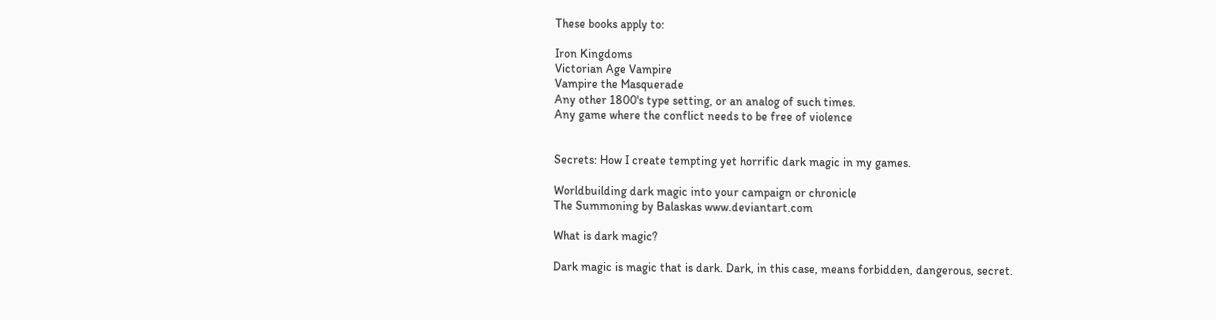These books apply to:

Iron Kingdoms
Victorian Age Vampire
Vampire the Masquerade
Any other 1800's type setting, or an analog of such times.
Any game where the conflict needs to be free of violence


Secrets: How I create tempting yet horrific dark magic in my games.

Worldbuilding dark magic into your campaign or chronicle
The Summoning by Balaskas www.deviantart.com

What is dark magic?

Dark magic is magic that is dark. Dark, in this case, means forbidden, dangerous, secret.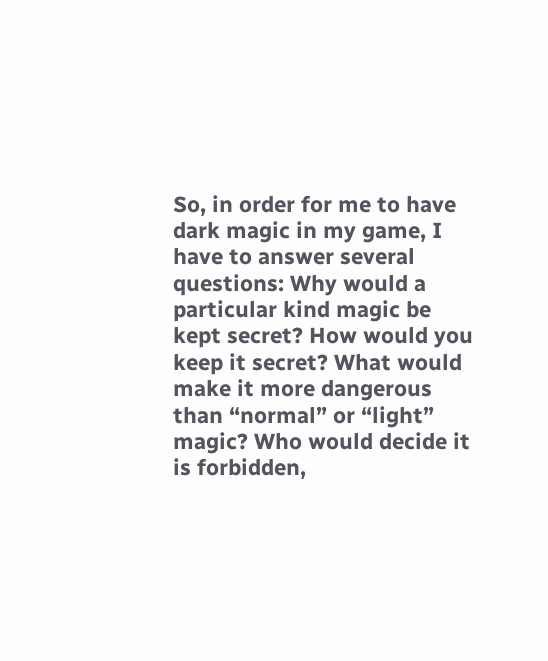So, in order for me to have dark magic in my game, I have to answer several questions: Why would a particular kind magic be kept secret? How would you keep it secret? What would make it more dangerous than “normal” or “light” magic? Who would decide it is forbidden,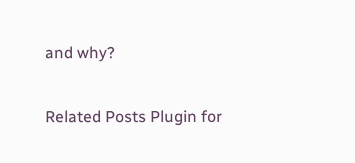and why?

Related Posts Plugin for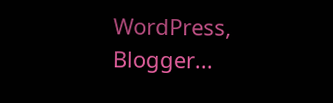WordPress, Blogger...